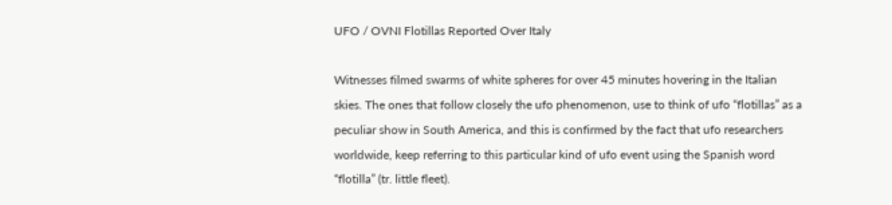UFO / OVNI Flotillas Reported Over Italy

Witnesses filmed swarms of white spheres for over 45 minutes hovering in the Italian skies. The ones that follow closely the ufo phenomenon, use to think of ufo “flotillas” as a peculiar show in South America, and this is confirmed by the fact that ufo researchers worldwide, keep referring to this particular kind of ufo event using the Spanish word “flotilla” (tr. little fleet).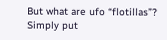But what are ufo “flotillas”? Simply put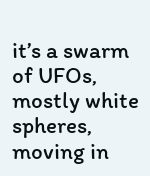it’s a swarm of UFOs, mostly white spheres, moving in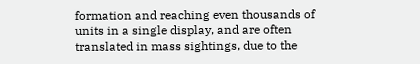formation and reaching even thousands of units in a single display, and are often translated in mass sightings, due to the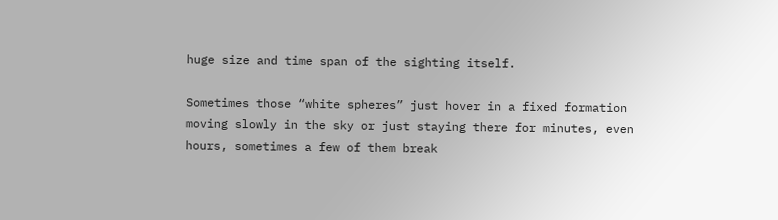huge size and time span of the sighting itself.

Sometimes those “white spheres” just hover in a fixed formation moving slowly in the sky or just staying there for minutes, even hours, sometimes a few of them break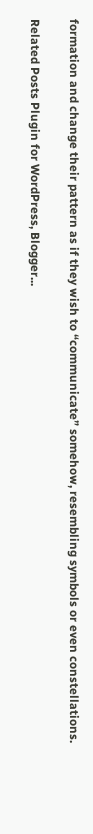formation and change their pattern as if they wish to “communicate” somehow, resembling symbols or even constellations.

Related Posts Plugin for WordPress, Blogger...